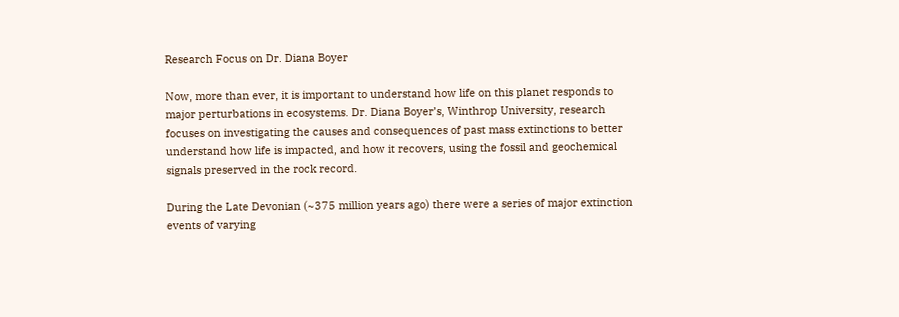Research Focus on Dr. Diana Boyer

Now, more than ever, it is important to understand how life on this planet responds to major perturbations in ecosystems. Dr. Diana Boyer’s, Winthrop University, research focuses on investigating the causes and consequences of past mass extinctions to better understand how life is impacted, and how it recovers, using the fossil and geochemical signals preserved in the rock record.

During the Late Devonian (~375 million years ago) there were a series of major extinction events of varying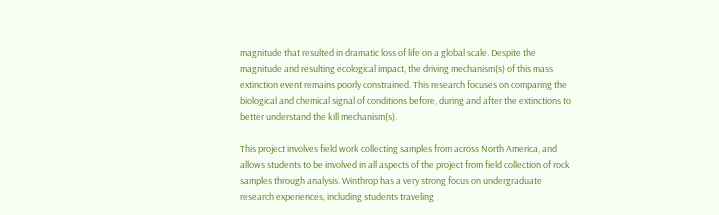magnitude that resulted in dramatic loss of life on a global scale. Despite the magnitude and resulting ecological impact, the driving mechanism(s) of this mass extinction event remains poorly constrained. This research focuses on comparing the biological and chemical signal of conditions before, during and after the extinctions to better understand the kill mechanism(s).

This project involves field work collecting samples from across North America, and allows students to be involved in all aspects of the project from field collection of rock samples through analysis. Winthrop has a very strong focus on undergraduate research experiences, including students traveling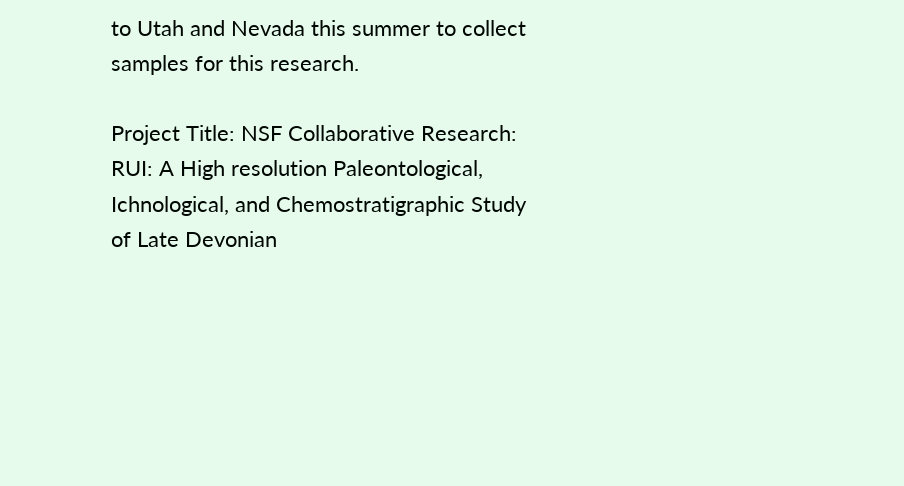to Utah and Nevada this summer to collect samples for this research.

Project Title: NSF Collaborative Research: RUI: A High resolution Paleontological, Ichnological, and Chemostratigraphic Study of Late Devonian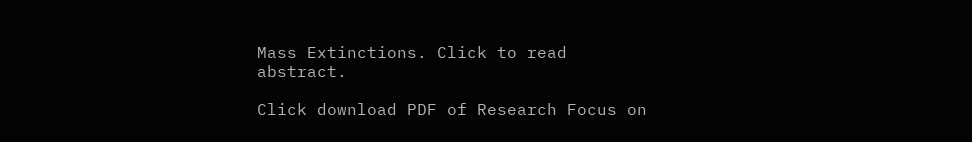Mass Extinctions. Click to read abstract.

Click download PDF of Research Focus on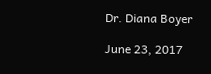Dr. Diana Boyer

June 23, 2017